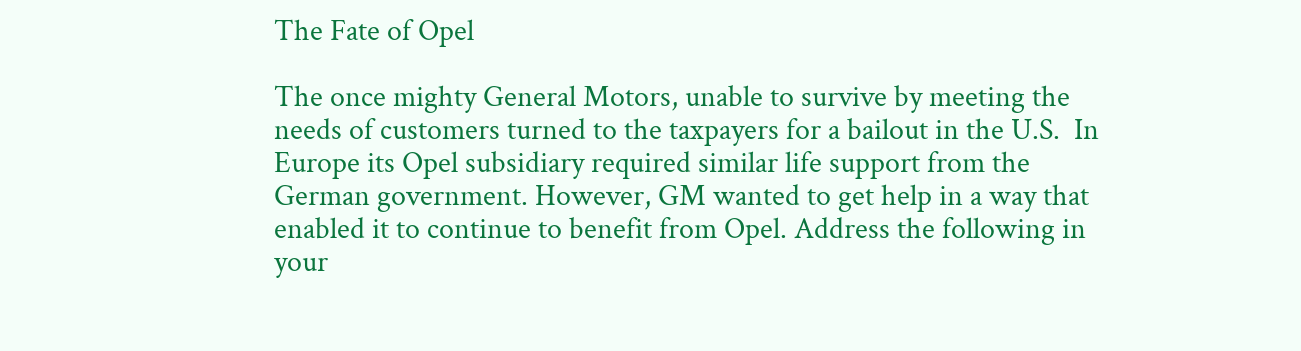The Fate of Opel

The once mighty General Motors, unable to survive by meeting the needs of customers turned to the taxpayers for a bailout in the U.S.  In Europe its Opel subsidiary required similar life support from the German government. However, GM wanted to get help in a way that enabled it to continue to benefit from Opel. Address the following in your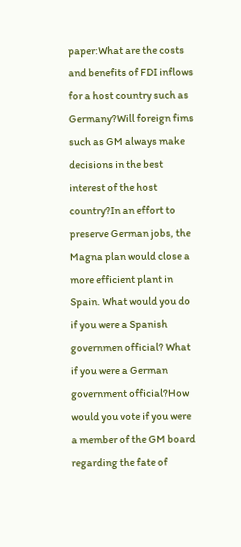paper:What are the costs and benefits of FDI inflows for a host country such as Germany?Will foreign fims such as GM always make decisions in the best interest of the host country?In an effort to preserve German jobs, the Magna plan would close a more efficient plant in Spain. What would you do if you were a Spanish governmen official? What if you were a German government official?How would you vote if you were a member of the GM board regarding the fate of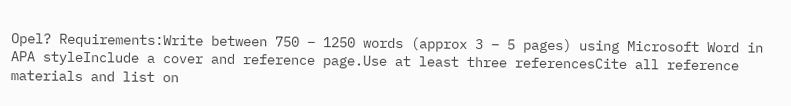Opel? Requirements:Write between 750 – 1250 words (approx 3 – 5 pages) using Microsoft Word in APA styleInclude a cover and reference page.Use at least three referencesCite all reference materials and list on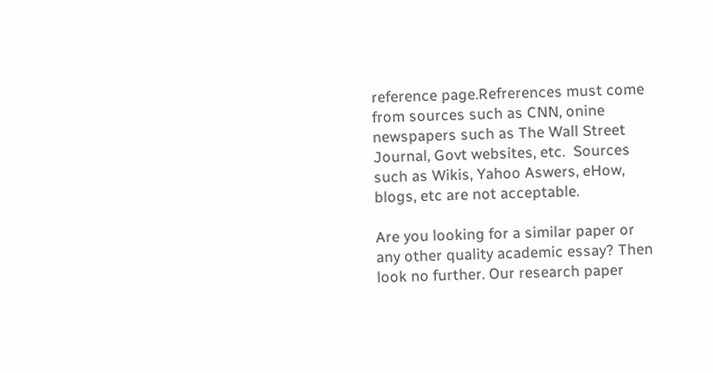reference page.Refrerences must come from sources such as CNN, onine newspapers such as The Wall Street Journal, Govt websites, etc.  Sources such as Wikis, Yahoo Aswers, eHow, blogs, etc are not acceptable.

Are you looking for a similar paper or any other quality academic essay? Then look no further. Our research paper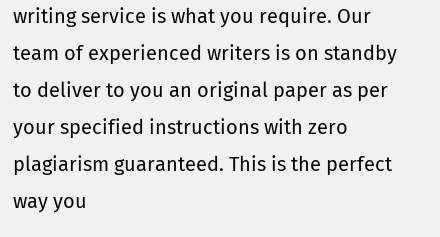writing service is what you require. Our team of experienced writers is on standby to deliver to you an original paper as per your specified instructions with zero plagiarism guaranteed. This is the perfect way you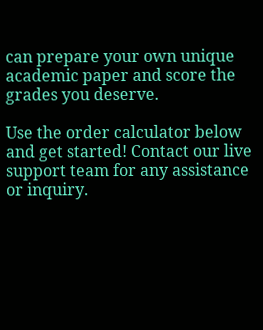can prepare your own unique academic paper and score the grades you deserve.

Use the order calculator below and get started! Contact our live support team for any assistance or inquiry.